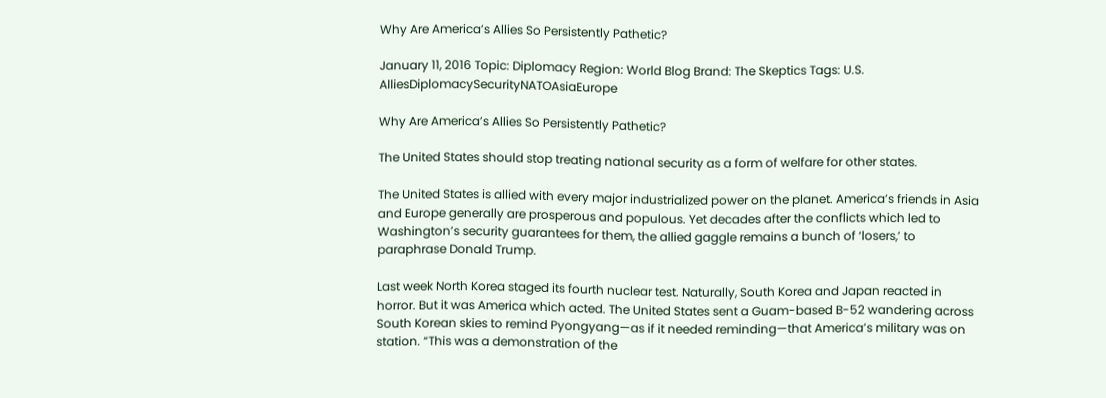Why Are America’s Allies So Persistently Pathetic?

January 11, 2016 Topic: Diplomacy Region: World Blog Brand: The Skeptics Tags: U.S. AlliesDiplomacySecurityNATOAsiaEurope

Why Are America’s Allies So Persistently Pathetic?

The United States should stop treating national security as a form of welfare for other states.

The United States is allied with every major industrialized power on the planet. America’s friends in Asia and Europe generally are prosperous and populous. Yet decades after the conflicts which led to Washington’s security guarantees for them, the allied gaggle remains a bunch of ‘losers,’ to paraphrase Donald Trump.

Last week North Korea staged its fourth nuclear test. Naturally, South Korea and Japan reacted in horror. But it was America which acted. The United States sent a Guam-based B-52 wandering across South Korean skies to remind Pyongyang—as if it needed reminding—that America’s military was on station. “This was a demonstration of the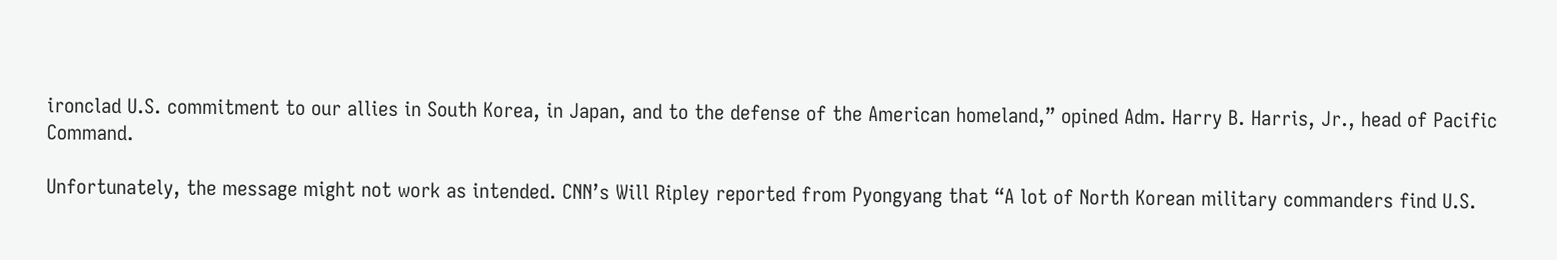ironclad U.S. commitment to our allies in South Korea, in Japan, and to the defense of the American homeland,” opined Adm. Harry B. Harris, Jr., head of Pacific Command.

Unfortunately, the message might not work as intended. CNN’s Will Ripley reported from Pyongyang that “A lot of North Korean military commanders find U.S.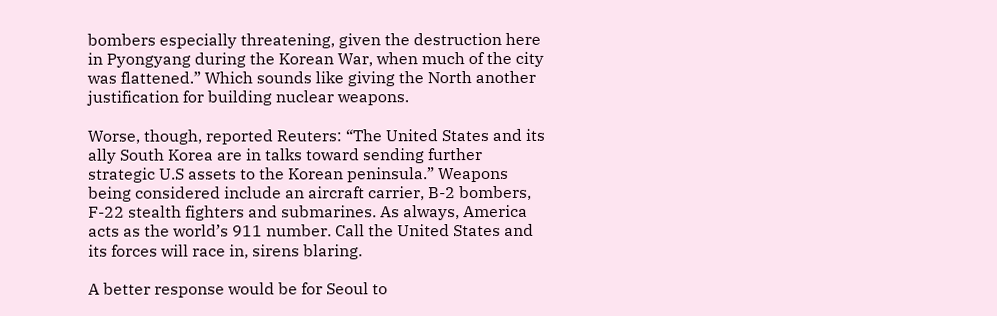bombers especially threatening, given the destruction here in Pyongyang during the Korean War, when much of the city was flattened.” Which sounds like giving the North another justification for building nuclear weapons.

Worse, though, reported Reuters: “The United States and its ally South Korea are in talks toward sending further strategic U.S assets to the Korean peninsula.” Weapons being considered include an aircraft carrier, B-2 bombers, F-22 stealth fighters and submarines. As always, America acts as the world’s 911 number. Call the United States and its forces will race in, sirens blaring.

A better response would be for Seoul to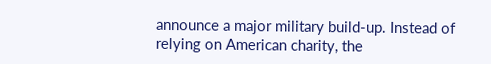announce a major military build-up. Instead of relying on American charity, the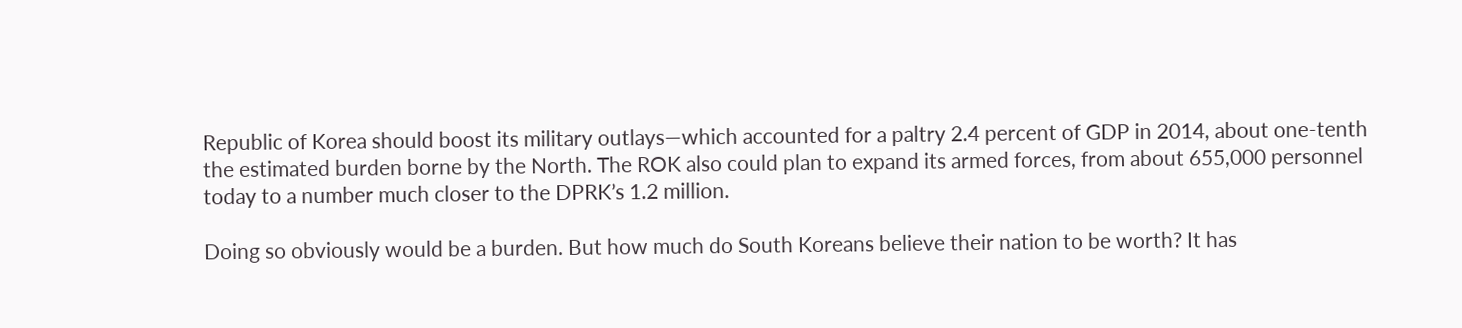Republic of Korea should boost its military outlays—which accounted for a paltry 2.4 percent of GDP in 2014, about one-tenth the estimated burden borne by the North. The ROK also could plan to expand its armed forces, from about 655,000 personnel today to a number much closer to the DPRK’s 1.2 million.

Doing so obviously would be a burden. But how much do South Koreans believe their nation to be worth? It has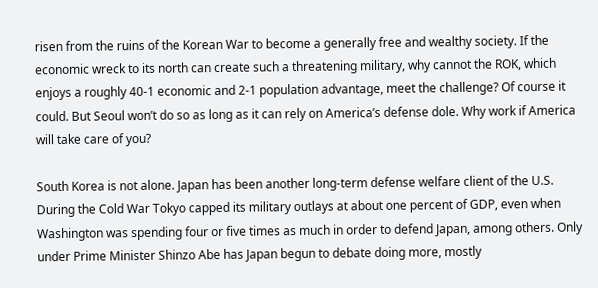risen from the ruins of the Korean War to become a generally free and wealthy society. If the economic wreck to its north can create such a threatening military, why cannot the ROK, which enjoys a roughly 40-1 economic and 2-1 population advantage, meet the challenge? Of course it could. But Seoul won’t do so as long as it can rely on America’s defense dole. Why work if America will take care of you?

South Korea is not alone. Japan has been another long-term defense welfare client of the U.S. During the Cold War Tokyo capped its military outlays at about one percent of GDP, even when Washington was spending four or five times as much in order to defend Japan, among others. Only under Prime Minister Shinzo Abe has Japan begun to debate doing more, mostly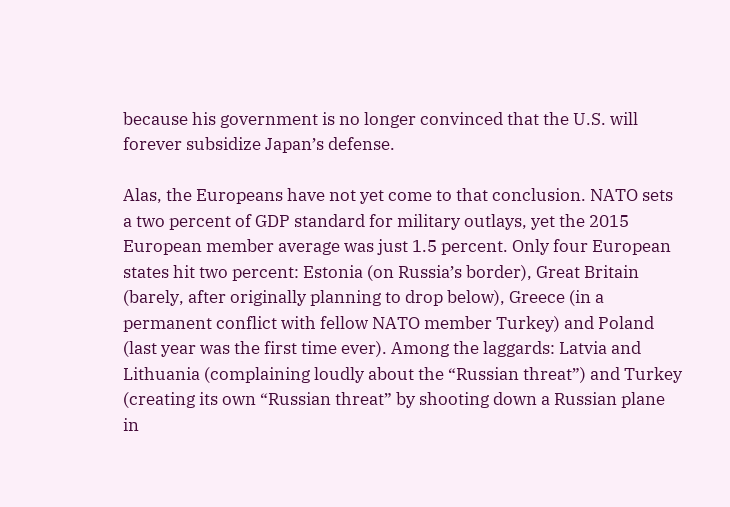because his government is no longer convinced that the U.S. will forever subsidize Japan’s defense.

Alas, the Europeans have not yet come to that conclusion. NATO sets a two percent of GDP standard for military outlays, yet the 2015 European member average was just 1.5 percent. Only four European states hit two percent: Estonia (on Russia’s border), Great Britain (barely, after originally planning to drop below), Greece (in a permanent conflict with fellow NATO member Turkey) and Poland (last year was the first time ever). Among the laggards: Latvia and Lithuania (complaining loudly about the “Russian threat”) and Turkey (creating its own “Russian threat” by shooting down a Russian plane in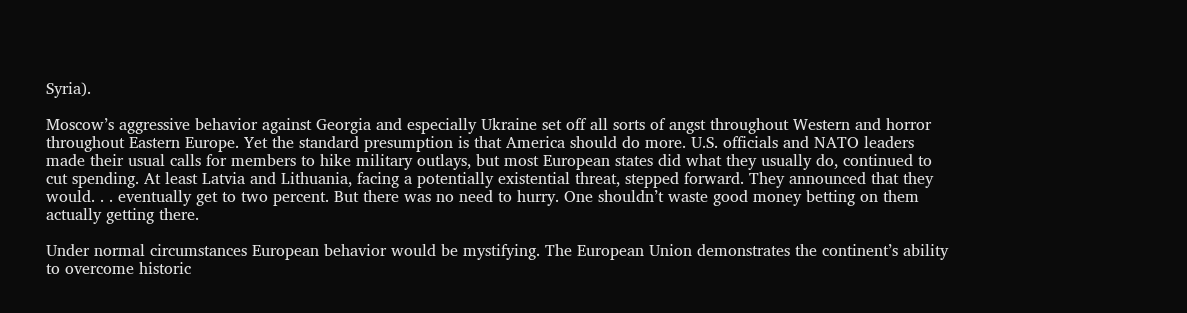Syria).

Moscow’s aggressive behavior against Georgia and especially Ukraine set off all sorts of angst throughout Western and horror throughout Eastern Europe. Yet the standard presumption is that America should do more. U.S. officials and NATO leaders made their usual calls for members to hike military outlays, but most European states did what they usually do, continued to cut spending. At least Latvia and Lithuania, facing a potentially existential threat, stepped forward. They announced that they would. . . eventually get to two percent. But there was no need to hurry. One shouldn’t waste good money betting on them actually getting there.

Under normal circumstances European behavior would be mystifying. The European Union demonstrates the continent’s ability to overcome historic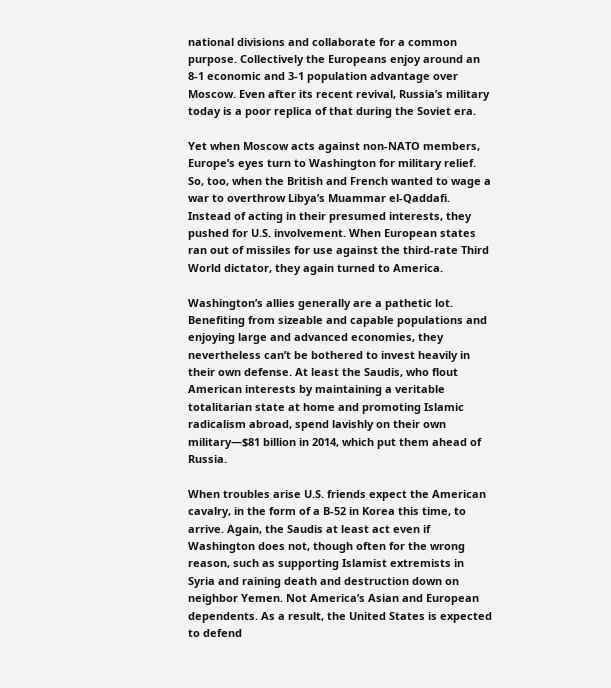national divisions and collaborate for a common purpose. Collectively the Europeans enjoy around an 8-1 economic and 3-1 population advantage over Moscow. Even after its recent revival, Russia’s military today is a poor replica of that during the Soviet era.

Yet when Moscow acts against non-NATO members, Europe’s eyes turn to Washington for military relief. So, too, when the British and French wanted to wage a war to overthrow Libya’s Muammar el-Qaddafi. Instead of acting in their presumed interests, they pushed for U.S. involvement. When European states ran out of missiles for use against the third-rate Third World dictator, they again turned to America.

Washington’s allies generally are a pathetic lot. Benefiting from sizeable and capable populations and enjoying large and advanced economies, they nevertheless can’t be bothered to invest heavily in their own defense. At least the Saudis, who flout American interests by maintaining a veritable totalitarian state at home and promoting Islamic radicalism abroad, spend lavishly on their own military—$81 billion in 2014, which put them ahead of Russia.

When troubles arise U.S. friends expect the American cavalry, in the form of a B-52 in Korea this time, to arrive. Again, the Saudis at least act even if Washington does not, though often for the wrong reason, such as supporting Islamist extremists in Syria and raining death and destruction down on neighbor Yemen. Not America’s Asian and European dependents. As a result, the United States is expected to defend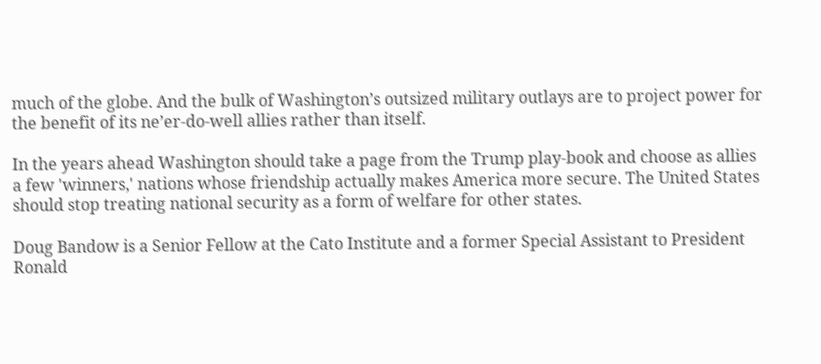much of the globe. And the bulk of Washington’s outsized military outlays are to project power for the benefit of its ne’er-do-well allies rather than itself.

In the years ahead Washington should take a page from the Trump play-book and choose as allies a few 'winners,' nations whose friendship actually makes America more secure. The United States should stop treating national security as a form of welfare for other states.

Doug Bandow is a Senior Fellow at the Cato Institute and a former Special Assistant to President Ronald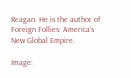Reagan. He is the author of Foreign Follies: America’s New Global Empire.

Image: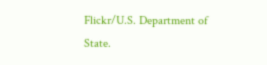Flickr/U.S. Department of State.